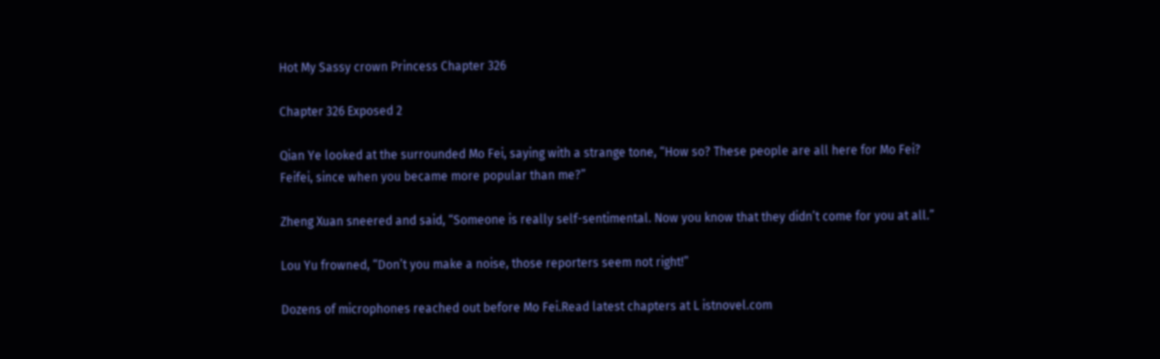Hot My Sassy crown Princess Chapter 326

Chapter 326 Exposed 2

Qian Ye looked at the surrounded Mo Fei, saying with a strange tone, “How so? These people are all here for Mo Fei? Feifei, since when you became more popular than me?”

Zheng Xuan sneered and said, “Someone is really self-sentimental. Now you know that they didn’t come for you at all.”

Lou Yu frowned, “Don’t you make a noise, those reporters seem not right!”

Dozens of microphones reached out before Mo Fei.Read latest chapters at L istnovel.com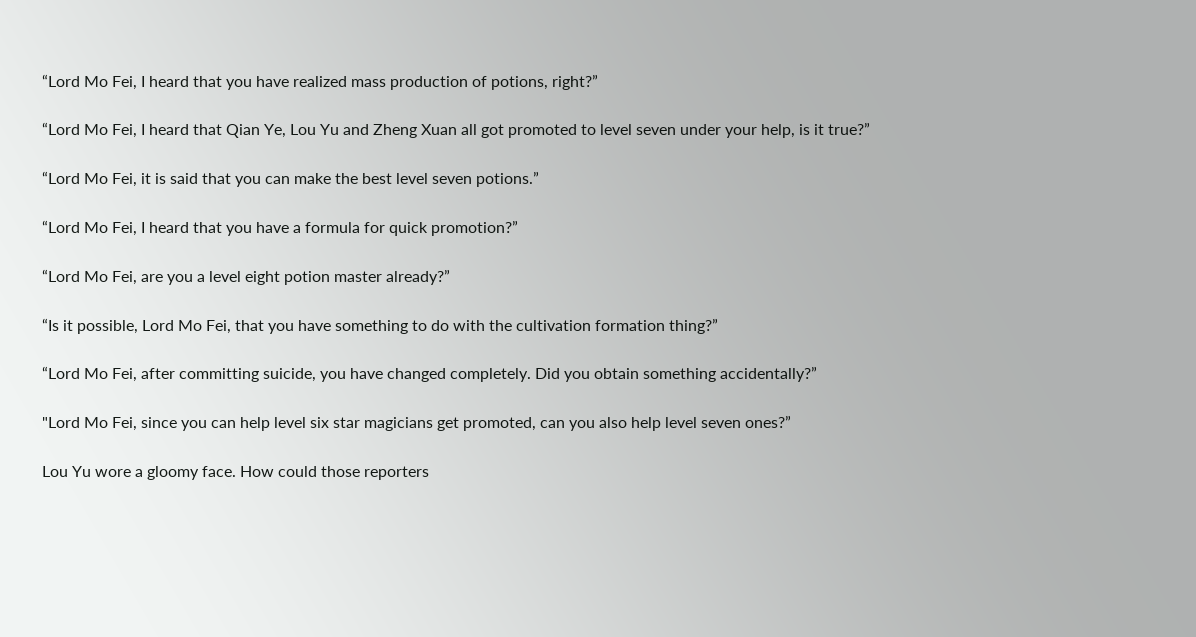“Lord Mo Fei, I heard that you have realized mass production of potions, right?”

“Lord Mo Fei, I heard that Qian Ye, Lou Yu and Zheng Xuan all got promoted to level seven under your help, is it true?”

“Lord Mo Fei, it is said that you can make the best level seven potions.”

“Lord Mo Fei, I heard that you have a formula for quick promotion?”

“Lord Mo Fei, are you a level eight potion master already?”

“Is it possible, Lord Mo Fei, that you have something to do with the cultivation formation thing?”

“Lord Mo Fei, after committing suicide, you have changed completely. Did you obtain something accidentally?”

"Lord Mo Fei, since you can help level six star magicians get promoted, can you also help level seven ones?”

Lou Yu wore a gloomy face. How could those reporters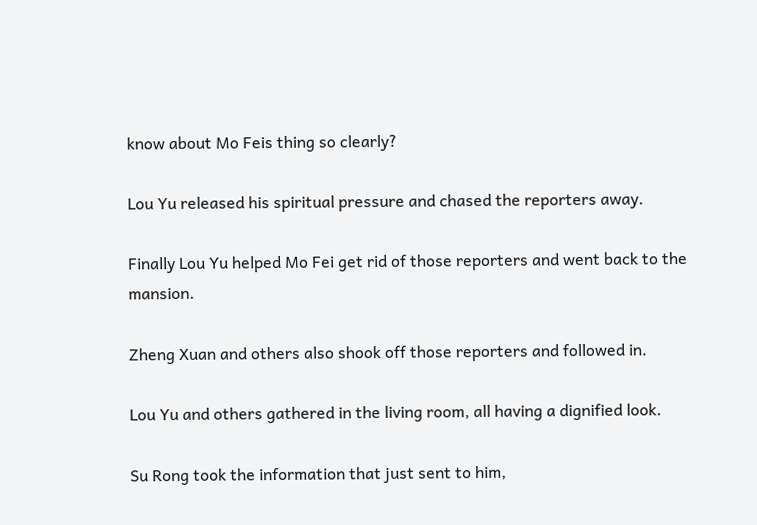know about Mo Feis thing so clearly?

Lou Yu released his spiritual pressure and chased the reporters away.

Finally Lou Yu helped Mo Fei get rid of those reporters and went back to the mansion.

Zheng Xuan and others also shook off those reporters and followed in.

Lou Yu and others gathered in the living room, all having a dignified look.

Su Rong took the information that just sent to him,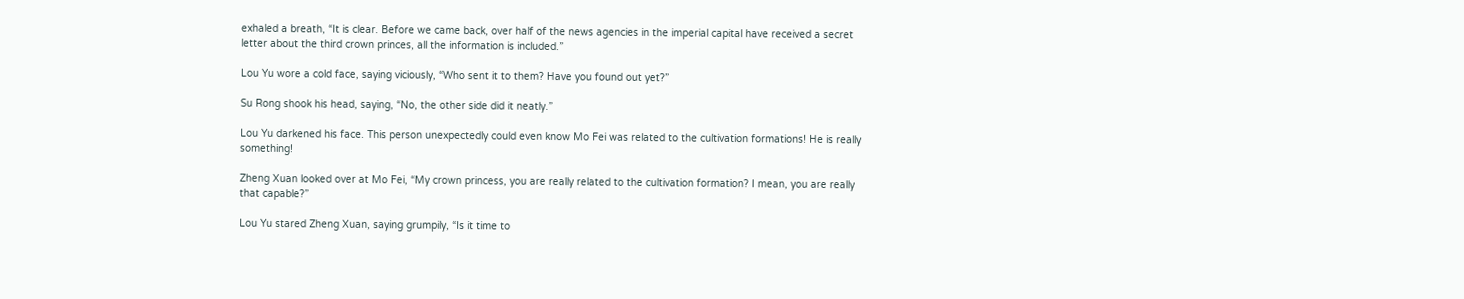exhaled a breath, “It is clear. Before we came back, over half of the news agencies in the imperial capital have received a secret letter about the third crown princes, all the information is included.”

Lou Yu wore a cold face, saying viciously, “Who sent it to them? Have you found out yet?”

Su Rong shook his head, saying, “No, the other side did it neatly.”

Lou Yu darkened his face. This person unexpectedly could even know Mo Fei was related to the cultivation formations! He is really something!

Zheng Xuan looked over at Mo Fei, “My crown princess, you are really related to the cultivation formation? I mean, you are really that capable?”

Lou Yu stared Zheng Xuan, saying grumpily, “Is it time to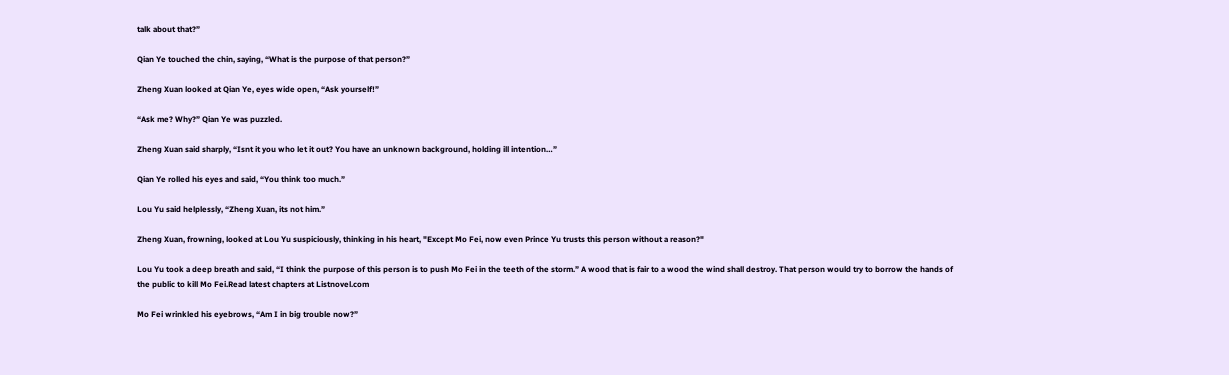talk about that?”

Qian Ye touched the chin, saying, “What is the purpose of that person?”

Zheng Xuan looked at Qian Ye, eyes wide open, “Ask yourself!”

“Ask me? Why?” Qian Ye was puzzled.

Zheng Xuan said sharply, “Isnt it you who let it out? You have an unknown background, holding ill intention…”

Qian Ye rolled his eyes and said, “You think too much.”

Lou Yu said helplessly, “Zheng Xuan, its not him.”

Zheng Xuan, frowning, looked at Lou Yu suspiciously, thinking in his heart, "Except Mo Fei, now even Prince Yu trusts this person without a reason?"

Lou Yu took a deep breath and said, “I think the purpose of this person is to push Mo Fei in the teeth of the storm.” A wood that is fair to a wood the wind shall destroy. That person would try to borrow the hands of the public to kill Mo Fei.Read latest chapters at Listnovel.com

Mo Fei wrinkled his eyebrows, “Am I in big trouble now?”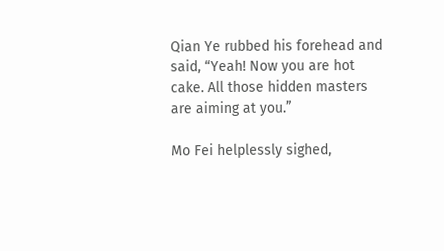Qian Ye rubbed his forehead and said, “Yeah! Now you are hot cake. All those hidden masters are aiming at you.”

Mo Fei helplessly sighed,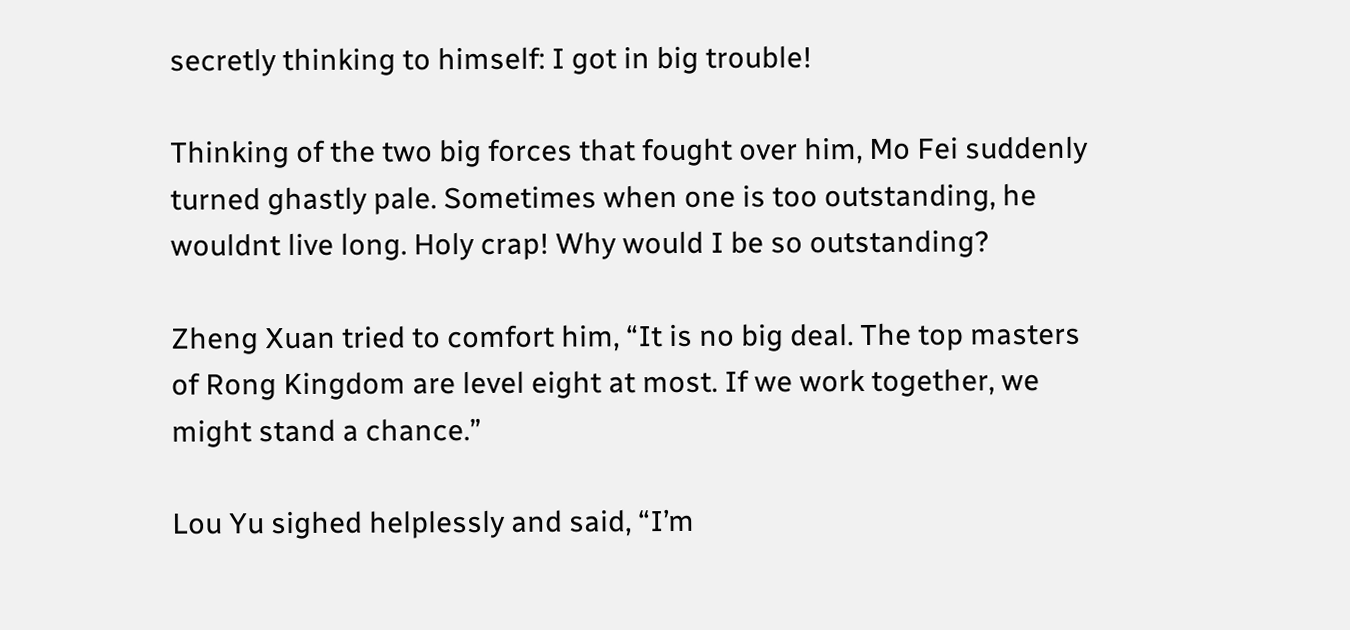secretly thinking to himself: I got in big trouble!

Thinking of the two big forces that fought over him, Mo Fei suddenly turned ghastly pale. Sometimes when one is too outstanding, he wouldnt live long. Holy crap! Why would I be so outstanding?

Zheng Xuan tried to comfort him, “It is no big deal. The top masters of Rong Kingdom are level eight at most. If we work together, we might stand a chance.”

Lou Yu sighed helplessly and said, “I’m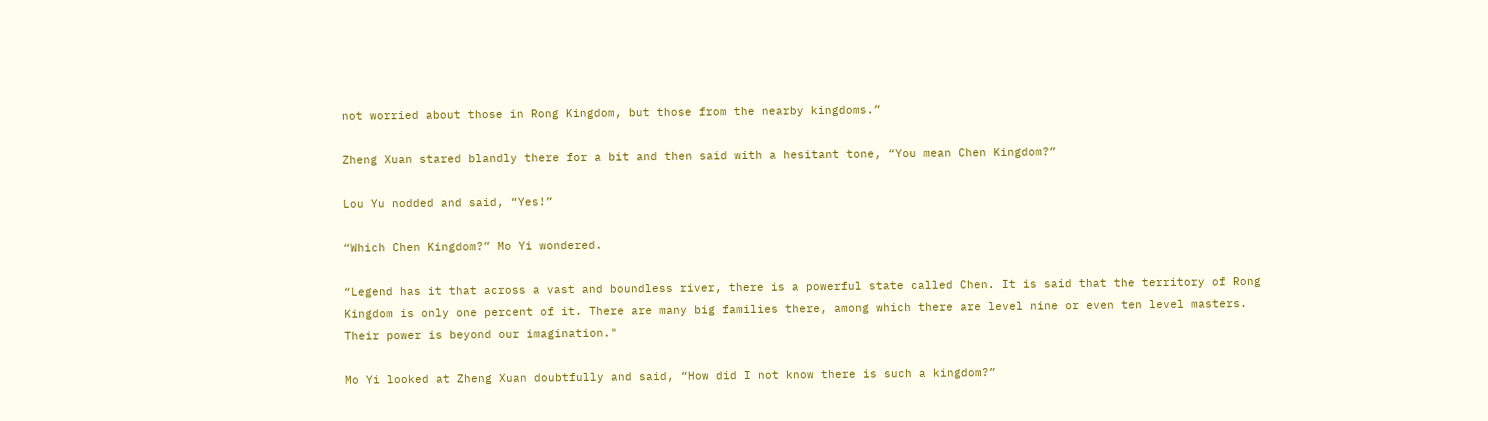not worried about those in Rong Kingdom, but those from the nearby kingdoms.”

Zheng Xuan stared blandly there for a bit and then said with a hesitant tone, “You mean Chen Kingdom?”

Lou Yu nodded and said, “Yes!”

“Which Chen Kingdom?” Mo Yi wondered.

“Legend has it that across a vast and boundless river, there is a powerful state called Chen. It is said that the territory of Rong Kingdom is only one percent of it. There are many big families there, among which there are level nine or even ten level masters. Their power is beyond our imagination."

Mo Yi looked at Zheng Xuan doubtfully and said, “How did I not know there is such a kingdom?”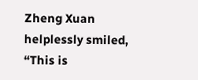Zheng Xuan helplessly smiled, “This is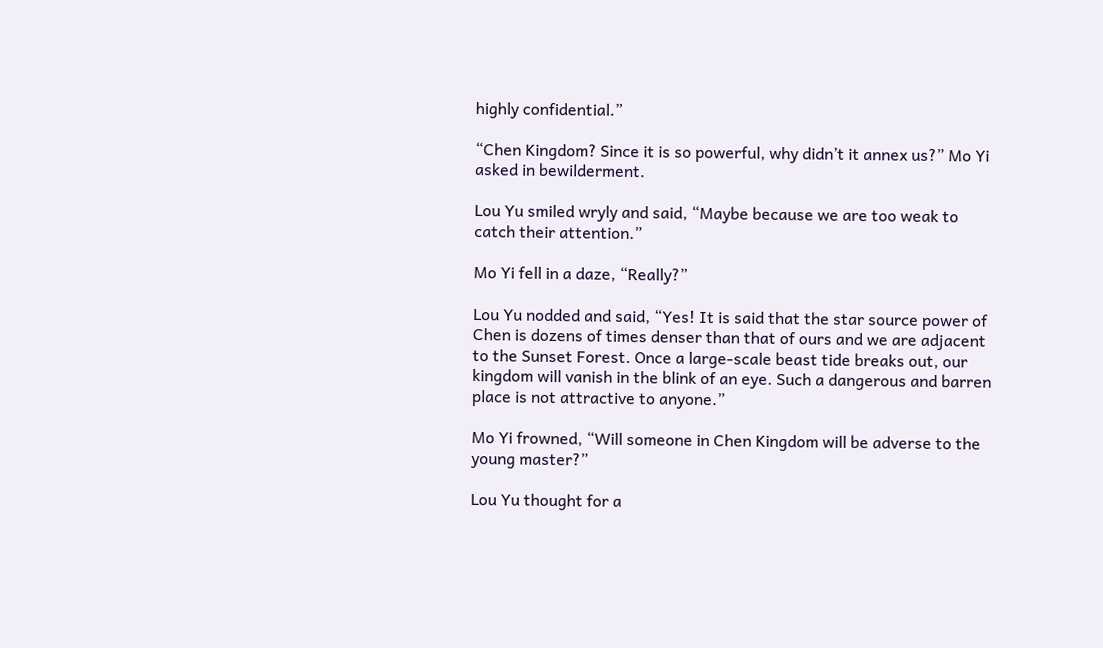highly confidential.”

“Chen Kingdom? Since it is so powerful, why didn’t it annex us?” Mo Yi asked in bewilderment.

Lou Yu smiled wryly and said, “Maybe because we are too weak to catch their attention.”

Mo Yi fell in a daze, “Really?”

Lou Yu nodded and said, “Yes! It is said that the star source power of Chen is dozens of times denser than that of ours and we are adjacent to the Sunset Forest. Once a large-scale beast tide breaks out, our kingdom will vanish in the blink of an eye. Such a dangerous and barren place is not attractive to anyone.”

Mo Yi frowned, “Will someone in Chen Kingdom will be adverse to the young master?”

Lou Yu thought for a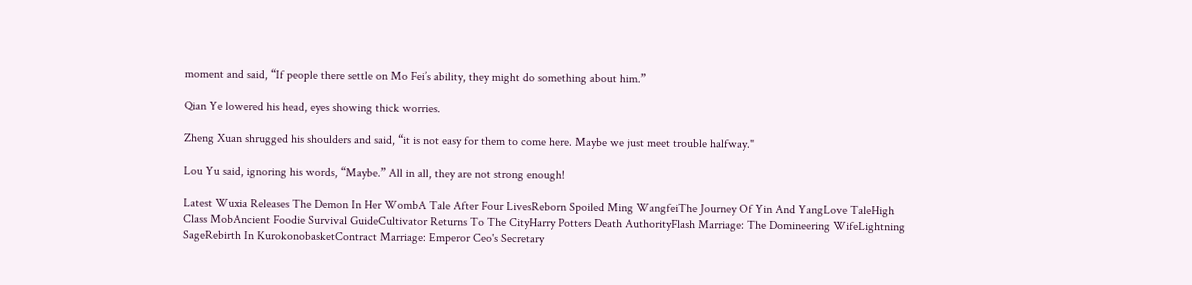moment and said, “If people there settle on Mo Fei’s ability, they might do something about him.”

Qian Ye lowered his head, eyes showing thick worries.

Zheng Xuan shrugged his shoulders and said, “it is not easy for them to come here. Maybe we just meet trouble halfway."

Lou Yu said, ignoring his words, “Maybe.” All in all, they are not strong enough!

Latest Wuxia Releases The Demon In Her WombA Tale After Four LivesReborn Spoiled Ming WangfeiThe Journey Of Yin And YangLove TaleHigh Class MobAncient Foodie Survival GuideCultivator Returns To The CityHarry Potters Death AuthorityFlash Marriage: The Domineering WifeLightning SageRebirth In KurokonobasketContract Marriage: Emperor Ceo's Secretary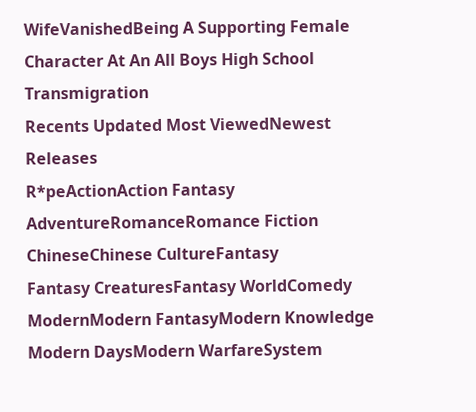WifeVanishedBeing A Supporting Female Character At An All Boys High School Transmigration
Recents Updated Most ViewedNewest Releases
R*peActionAction Fantasy
AdventureRomanceRomance Fiction
ChineseChinese CultureFantasy
Fantasy CreaturesFantasy WorldComedy
ModernModern FantasyModern Knowledge
Modern DaysModern WarfareSystem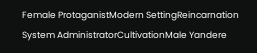Female ProtaganistModern SettingReincarnation
System AdministratorCultivationMale Yandere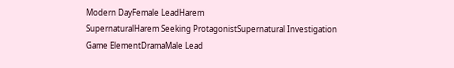Modern DayFemale LeadHarem
SupernaturalHarem Seeking ProtagonistSupernatural Investigation
Game ElementDramaMale Lead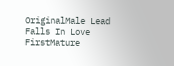OriginalMale Lead Falls In Love FirstMature